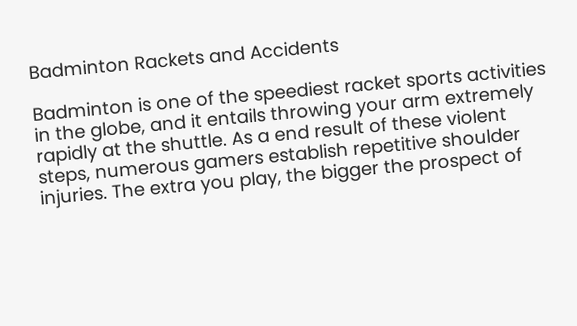Badminton Rackets and Accidents

Badminton is one of the speediest racket sports activities in the globe, and it entails throwing your arm extremely rapidly at the shuttle. As a end result of these violent steps, numerous gamers establish repetitive shoulder injuries. The extra you play, the bigger the prospect of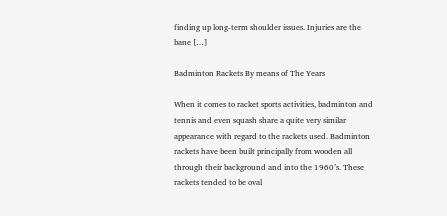finding up long-term shoulder issues. Injuries are the bane […]

Badminton Rackets By means of The Years

When it comes to racket sports activities, badminton and tennis and even squash share a quite very similar appearance with regard to the rackets used. Badminton rackets have been built principally from wooden all through their background and into the 1960’s. These rackets tended to be oval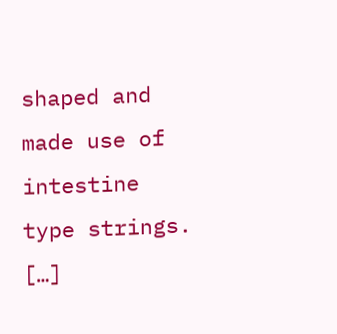shaped and made use of intestine type strings. […]